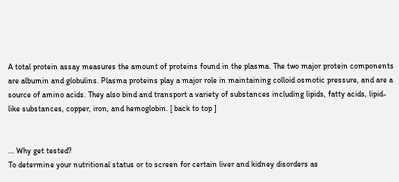A total protein assay measures the amount of proteins found in the plasma. The two major protein components are albumin and globulins. Plasma proteins play a major role in maintaining colloid osmotic pressure, and are a source of amino acids. They also bind and transport a variety of substances including lipids, fatty acids, lipid-like substances, copper, iron, and hemoglobin. [ back to top ]


... Why get tested?
To determine your nutritional status or to screen for certain liver and kidney disorders as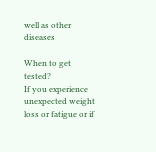well as other diseases

When to get tested?
If you experience unexpected weight loss or fatigue or if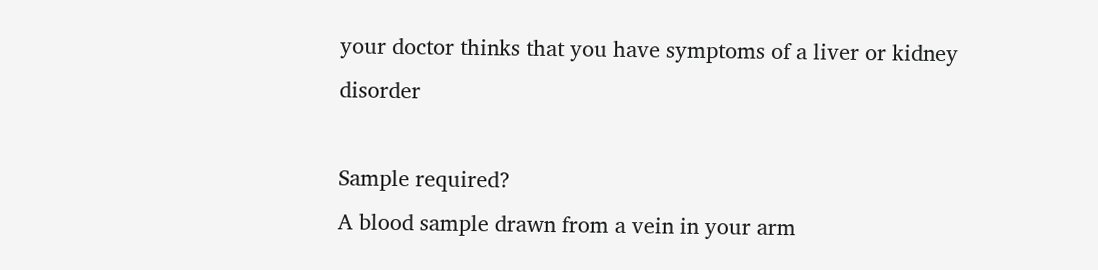your doctor thinks that you have symptoms of a liver or kidney disorder

Sample required?
A blood sample drawn from a vein in your arm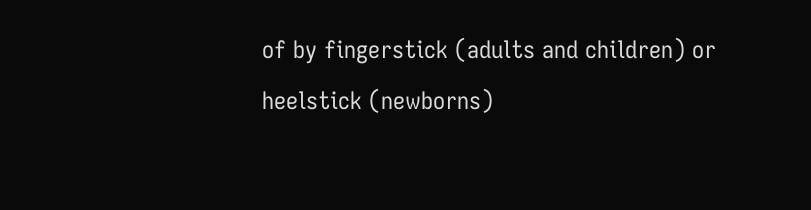of by fingerstick (adults and children) or heelstick (newborns)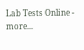Lab Tests Online - more...